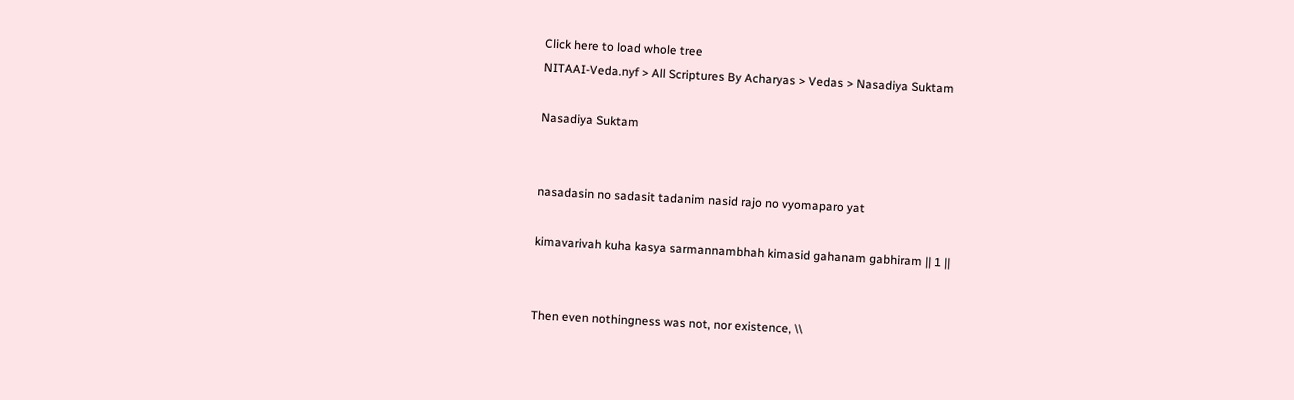Click here to load whole tree
NITAAI-Veda.nyf > All Scriptures By Acharyas > Vedas > Nasadiya Suktam

Nasadiya Suktam


nasadasin no sadasit tadanim nasid rajo no vyomaparo yat

kimavarivah kuha kasya sarmannambhah kimasid gahanam gabhiram || 1 ||


Then even nothingness was not, nor existence, \\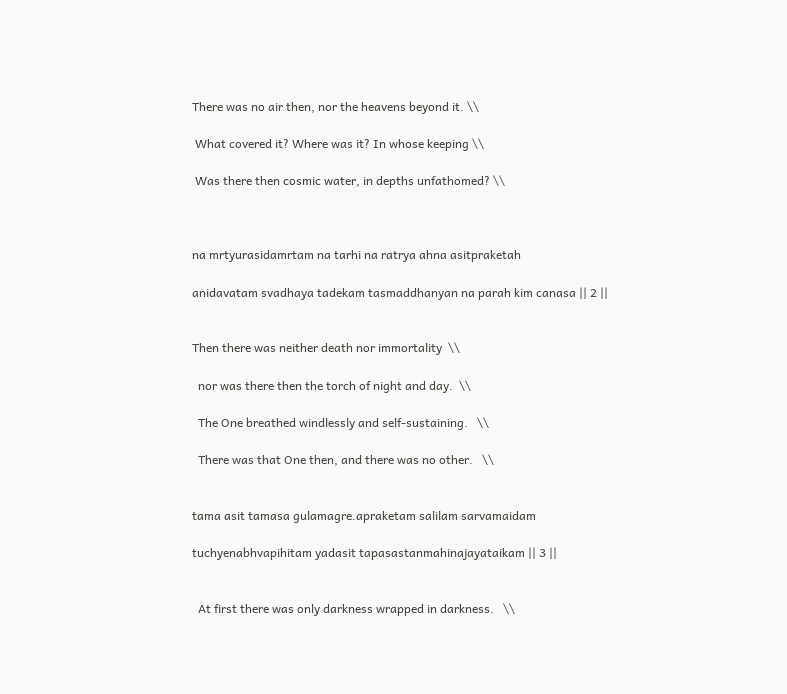There was no air then, nor the heavens beyond it. \\

 What covered it? Where was it? In whose keeping \\

 Was there then cosmic water, in depths unfathomed? \\



na mrtyurasidamrtam na tarhi na ratrya ahna asitpraketah

anidavatam svadhaya tadekam tasmaddhanyan na parah kim canasa || 2 ||


Then there was neither death nor immortality  \\

  nor was there then the torch of night and day.  \\

  The One breathed windlessly and self-sustaining.   \\

  There was that One then, and there was no other.   \\


tama asit tamasa gulamagre.apraketam salilam sarvamaidam

tuchyenabhvapihitam yadasit tapasastanmahinajayataikam || 3 ||


  At first there was only darkness wrapped in darkness.   \\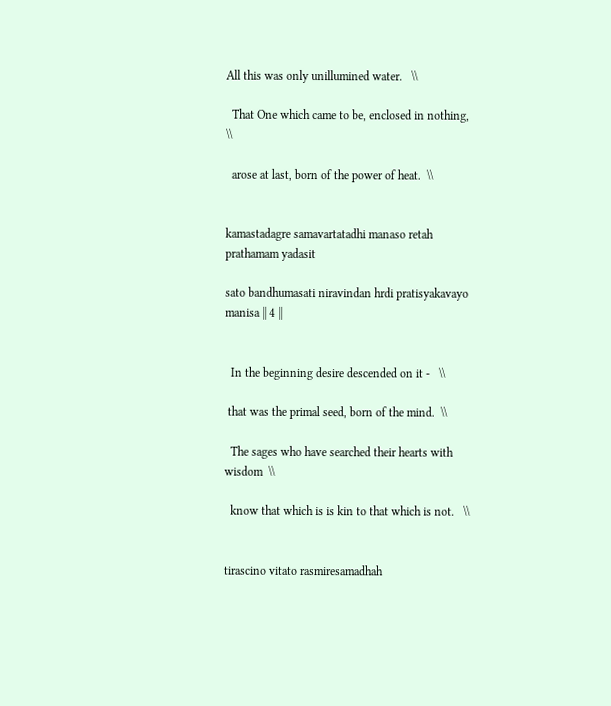All this was only unillumined water.   \\

  That One which came to be, enclosed in nothing,  \\

  arose at last, born of the power of heat.  \\


kamastadagre samavartatadhi manaso retah prathamam yadasit

sato bandhumasati niravindan hrdi pratisyakavayo manisa || 4 ||


  In the beginning desire descended on it -   \\

 that was the primal seed, born of the mind.  \\

  The sages who have searched their hearts with wisdom  \\

  know that which is is kin to that which is not.   \\


tirascino vitato rasmiresamadhah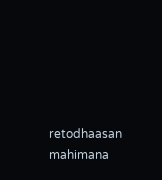retodhaasan mahimana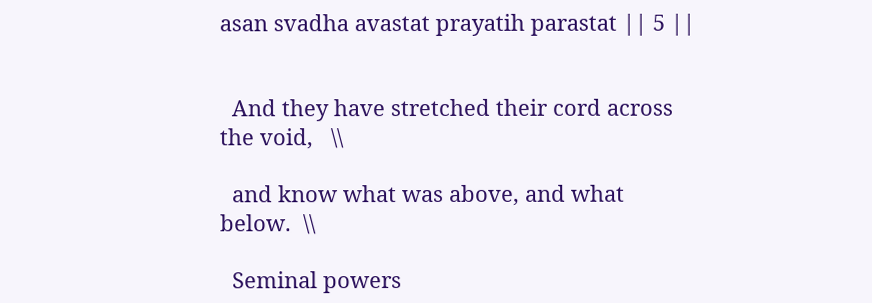asan svadha avastat prayatih parastat || 5 ||


  And they have stretched their cord across the void,   \\

  and know what was above, and what  below.  \\

  Seminal powers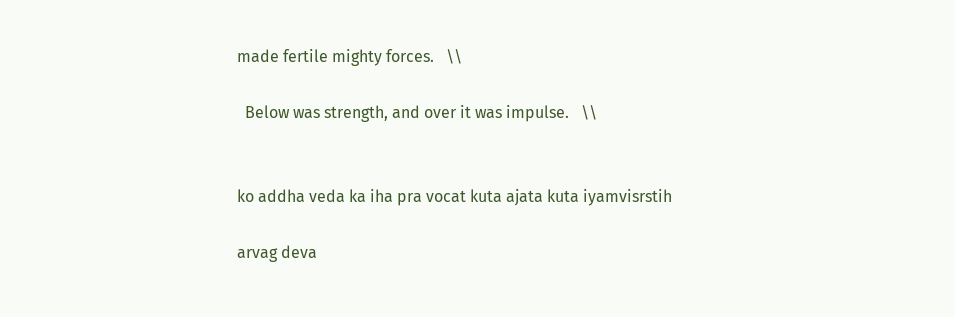made fertile mighty forces.   \\

  Below was strength, and over it was impulse.   \\


ko addha veda ka iha pra vocat kuta ajata kuta iyamvisrstih

arvag deva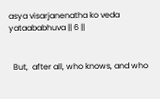asya visarjanenatha ko veda yataababhuva || 6 ||


  But,  after all, who knows, and who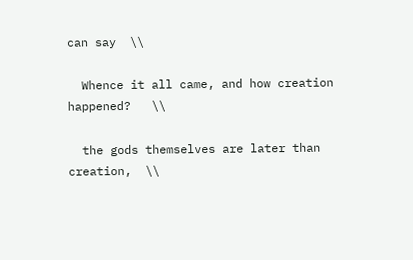can say  \\

  Whence it all came, and how creation happened?   \\

  the gods themselves are later than creation,  \\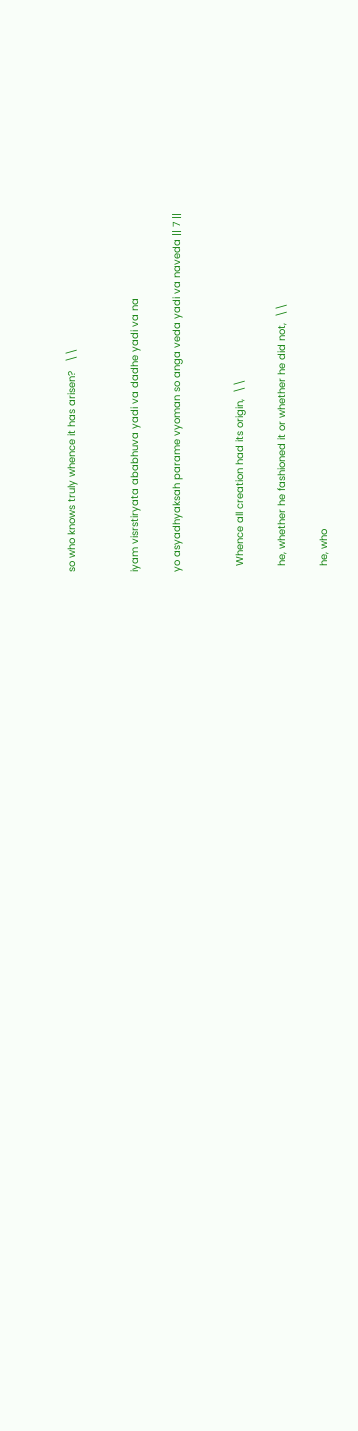so who knows truly whence it has arisen?   \\


iyam visrstiryata ababhuva yadi va dadhe yadi va na

yo asyadhyaksah parame vyoman so anga veda yadi va naveda || 7 ||


  Whence all creation had its origin,  \\

  he, whether he fashioned it or whether he did not,  \\

  he, who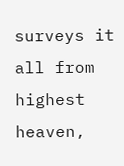surveys it all from highest heaven,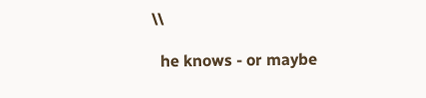\\

  he knows - or maybe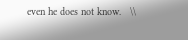even he does not know.   \\